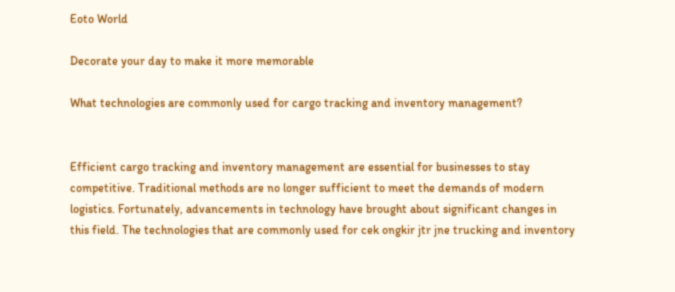Eoto World

Decorate your day to make it more memorable

What technologies are commonly used for cargo tracking and inventory management?


Efficient cargo tracking and inventory management are essential for businesses to stay competitive. Traditional methods are no longer sufficient to meet the demands of modern logistics. Fortunately, advancements in technology have brought about significant changes in this field. The technologies that are commonly used for cek ongkir jtr jne trucking and inventory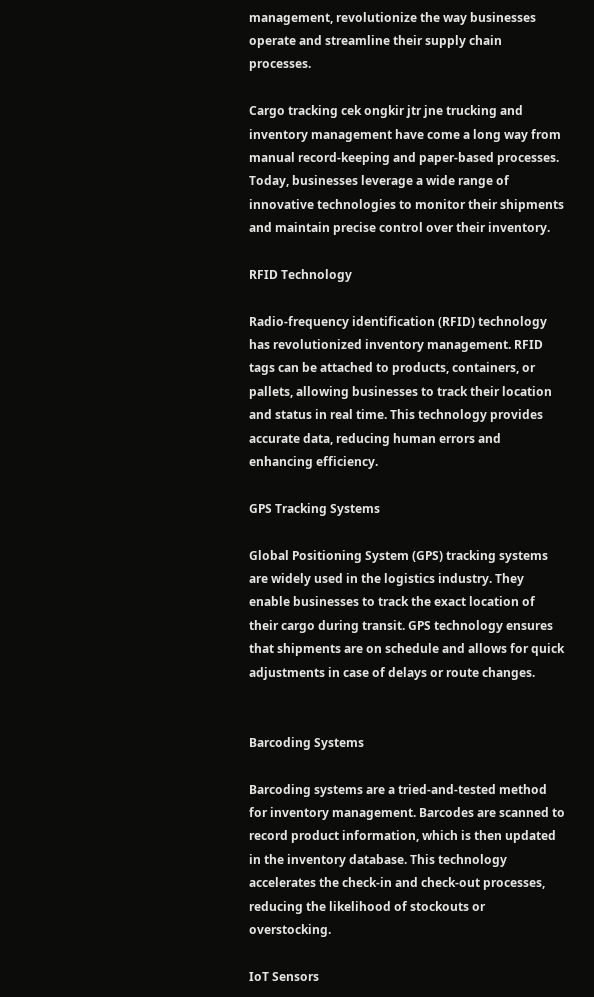management, revolutionize the way businesses operate and streamline their supply chain processes.

Cargo tracking cek ongkir jtr jne trucking and inventory management have come a long way from manual record-keeping and paper-based processes. Today, businesses leverage a wide range of innovative technologies to monitor their shipments and maintain precise control over their inventory.

RFID Technology

Radio-frequency identification (RFID) technology has revolutionized inventory management. RFID tags can be attached to products, containers, or pallets, allowing businesses to track their location and status in real time. This technology provides accurate data, reducing human errors and enhancing efficiency.

GPS Tracking Systems

Global Positioning System (GPS) tracking systems are widely used in the logistics industry. They enable businesses to track the exact location of their cargo during transit. GPS technology ensures that shipments are on schedule and allows for quick adjustments in case of delays or route changes.


Barcoding Systems

Barcoding systems are a tried-and-tested method for inventory management. Barcodes are scanned to record product information, which is then updated in the inventory database. This technology accelerates the check-in and check-out processes, reducing the likelihood of stockouts or overstocking.

IoT Sensors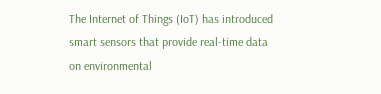The Internet of Things (IoT) has introduced smart sensors that provide real-time data on environmental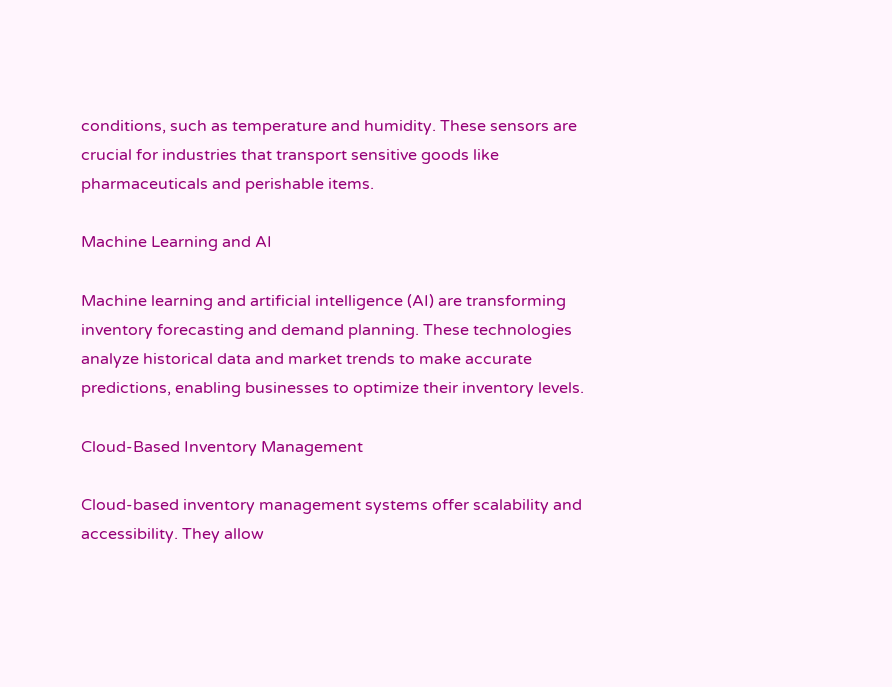conditions, such as temperature and humidity. These sensors are crucial for industries that transport sensitive goods like pharmaceuticals and perishable items.

Machine Learning and AI

Machine learning and artificial intelligence (AI) are transforming inventory forecasting and demand planning. These technologies analyze historical data and market trends to make accurate predictions, enabling businesses to optimize their inventory levels.

Cloud-Based Inventory Management

Cloud-based inventory management systems offer scalability and accessibility. They allow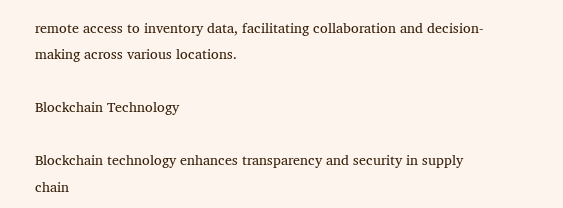remote access to inventory data, facilitating collaboration and decision-making across various locations.

Blockchain Technology

Blockchain technology enhances transparency and security in supply chain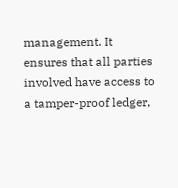management. It ensures that all parties involved have access to a tamper-proof ledger,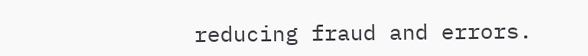reducing fraud and errors.